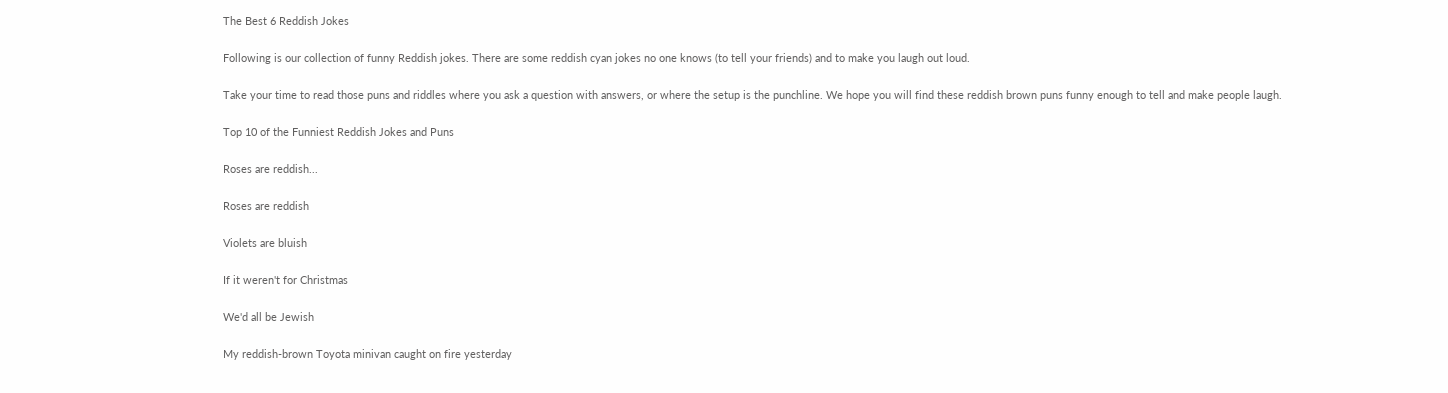The Best 6 Reddish Jokes

Following is our collection of funny Reddish jokes. There are some reddish cyan jokes no one knows (to tell your friends) and to make you laugh out loud.

Take your time to read those puns and riddles where you ask a question with answers, or where the setup is the punchline. We hope you will find these reddish brown puns funny enough to tell and make people laugh.

Top 10 of the Funniest Reddish Jokes and Puns

Roses are reddish...

Roses are reddish

Violets are bluish

If it weren't for Christmas

We'd all be Jewish

My reddish-brown Toyota minivan caught on fire yesterday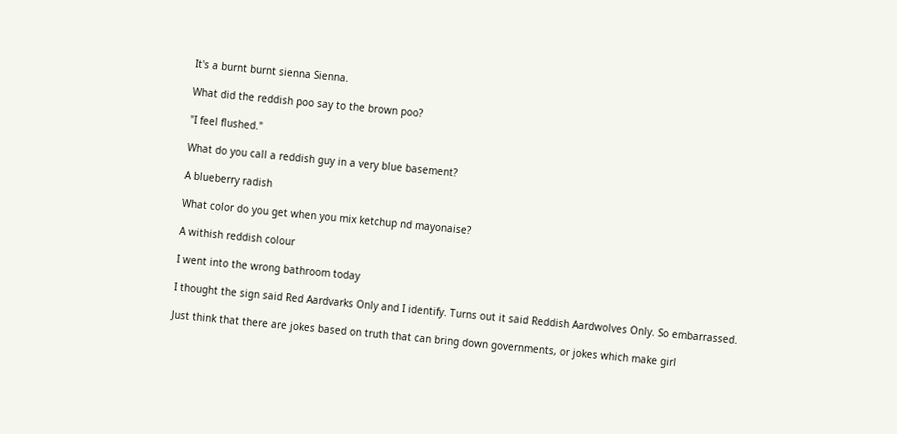It's a burnt burnt sienna Sienna.

What did the reddish poo say to the brown poo?

"I feel flushed."

What do you call a reddish guy in a very blue basement?

A blueberry radish

What color do you get when you mix ketchup nd mayonaise?

A withish reddish colour

I went into the wrong bathroom today

I thought the sign said Red Aardvarks Only and I identify. Turns out it said Reddish Aardwolves Only. So embarrassed.

Just think that there are jokes based on truth that can bring down governments, or jokes which make girl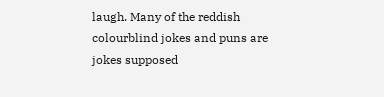laugh. Many of the reddish colourblind jokes and puns are jokes supposed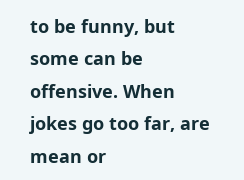to be funny, but some can be offensive. When jokes go too far, are mean or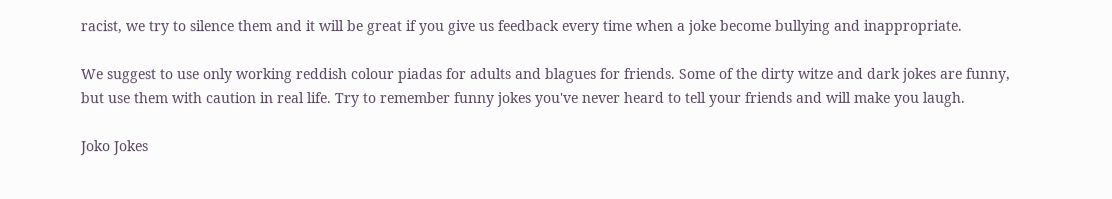racist, we try to silence them and it will be great if you give us feedback every time when a joke become bullying and inappropriate.

We suggest to use only working reddish colour piadas for adults and blagues for friends. Some of the dirty witze and dark jokes are funny, but use them with caution in real life. Try to remember funny jokes you've never heard to tell your friends and will make you laugh.

Joko Jokes